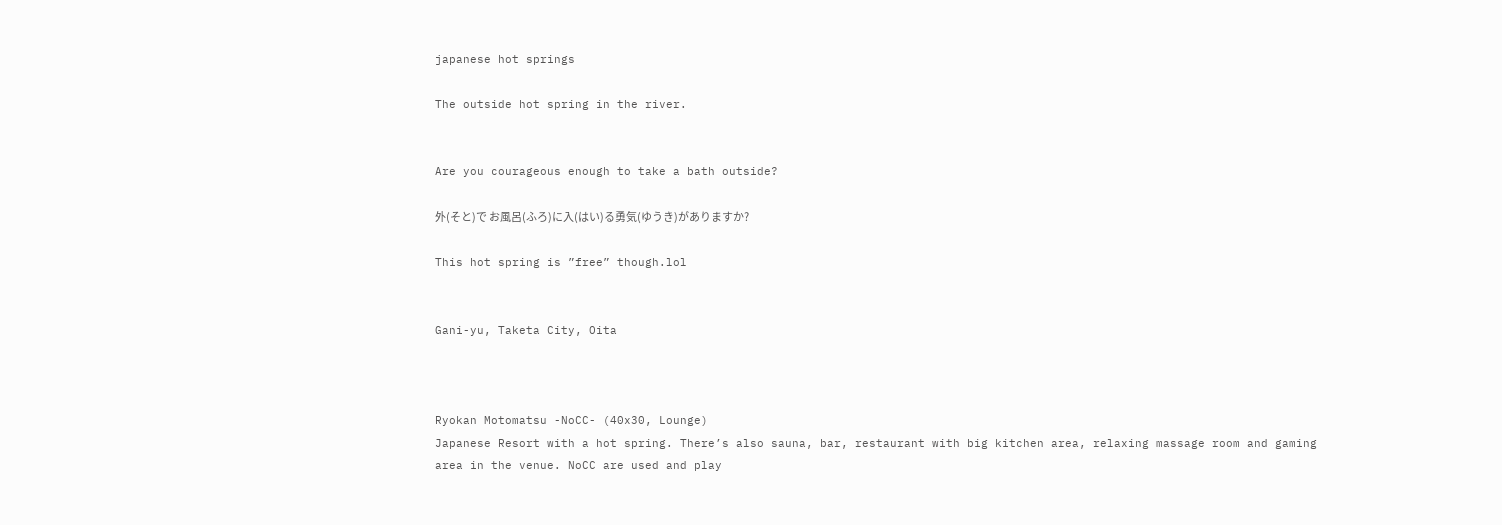japanese hot springs

The outside hot spring in the river.


Are you courageous enough to take a bath outside?

外(そと)で お風呂(ふろ)に入(はい)る勇気(ゆうき)がありますか?

This hot spring is ”free” though.lol


Gani-yu, Taketa City, Oita



Ryokan Motomatsu -NoCC- (40x30, Lounge)
Japanese Resort with a hot spring. There’s also sauna, bar, restaurant with big kitchen area, relaxing massage room and gaming area in the venue. NoCC are used and play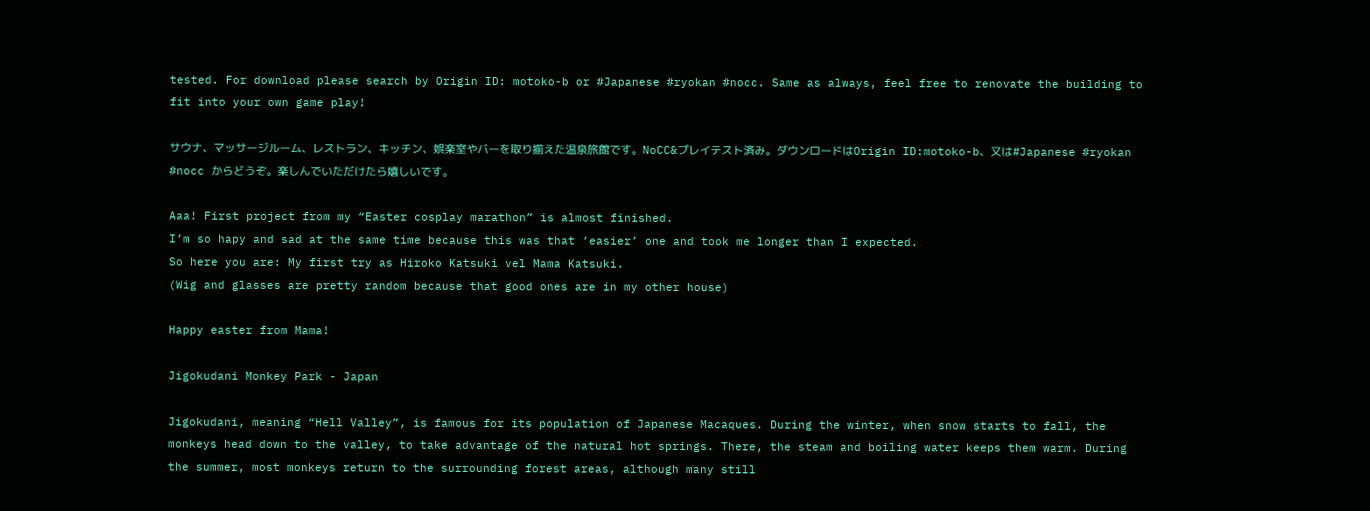tested. For download please search by Origin ID: motoko-b or #Japanese #ryokan #nocc. Same as always, feel free to renovate the building to fit into your own game play!

サウナ、マッサージルーム、レストラン、キッチン、娯楽室やバーを取り揃えた温泉旅館です。NoCC&プレイテスト済み。ダウンロードはOrigin ID:motoko-b、又は#Japanese #ryokan #nocc からどうぞ。楽しんでいただけたら嬉しいです。

Aaa! First project from my “Easter cosplay marathon” is almost finished.
I’m so hapy and sad at the same time because this was that ‘easier’ one and took me longer than I expected.
So here you are: My first try as Hiroko Katsuki vel Mama Katsuki.
(Wig and glasses are pretty random because that good ones are in my other house)

Happy easter from Mama!

Jigokudani Monkey Park - Japan

Jigokudani, meaning “Hell Valley”, is famous for its population of Japanese Macaques. During the winter, when snow starts to fall, the monkeys head down to the valley, to take advantage of the natural hot springs. There, the steam and boiling water keeps them warm. During the summer, most monkeys return to the surrounding forest areas, although many still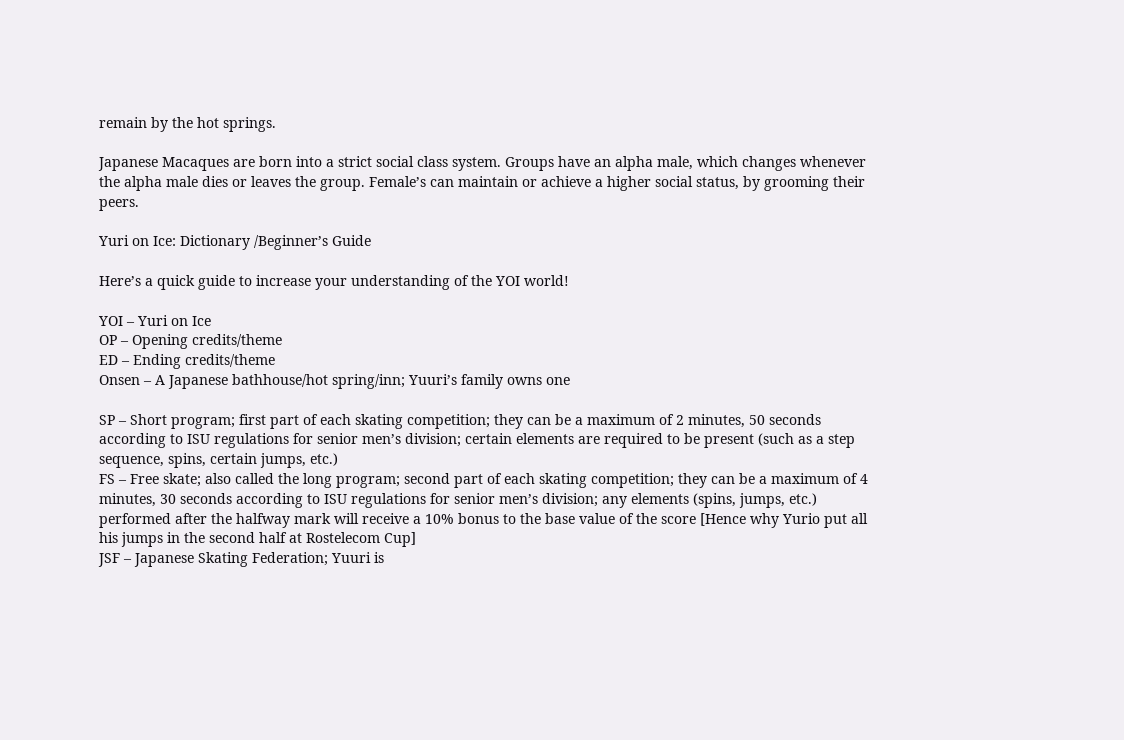remain by the hot springs.

Japanese Macaques are born into a strict social class system. Groups have an alpha male, which changes whenever the alpha male dies or leaves the group. Female’s can maintain or achieve a higher social status, by grooming their peers.

Yuri on Ice: Dictionary /Beginner’s Guide

Here’s a quick guide to increase your understanding of the YOI world!

YOI – Yuri on Ice
OP – Opening credits/theme
ED – Ending credits/theme
Onsen – A Japanese bathhouse/hot spring/inn; Yuuri’s family owns one

SP – Short program; first part of each skating competition; they can be a maximum of 2 minutes, 50 seconds according to ISU regulations for senior men’s division; certain elements are required to be present (such as a step sequence, spins, certain jumps, etc.)
FS – Free skate; also called the long program; second part of each skating competition; they can be a maximum of 4 minutes, 30 seconds according to ISU regulations for senior men’s division; any elements (spins, jumps, etc.) performed after the halfway mark will receive a 10% bonus to the base value of the score [Hence why Yurio put all his jumps in the second half at Rostelecom Cup]
JSF – Japanese Skating Federation; Yuuri is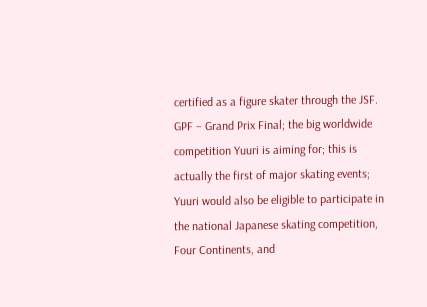certified as a figure skater through the JSF.
GPF – Grand Prix Final; the big worldwide competition Yuuri is aiming for; this is actually the first of major skating events; Yuuri would also be eligible to participate in the national Japanese skating competition, Four Continents, and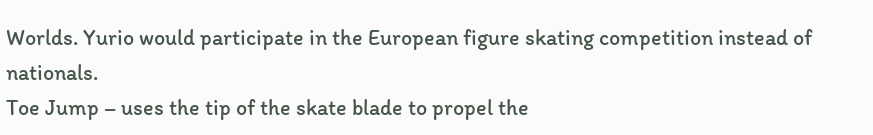Worlds. Yurio would participate in the European figure skating competition instead of nationals.
Toe Jump – uses the tip of the skate blade to propel the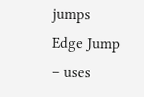jumps
Edge Jump – uses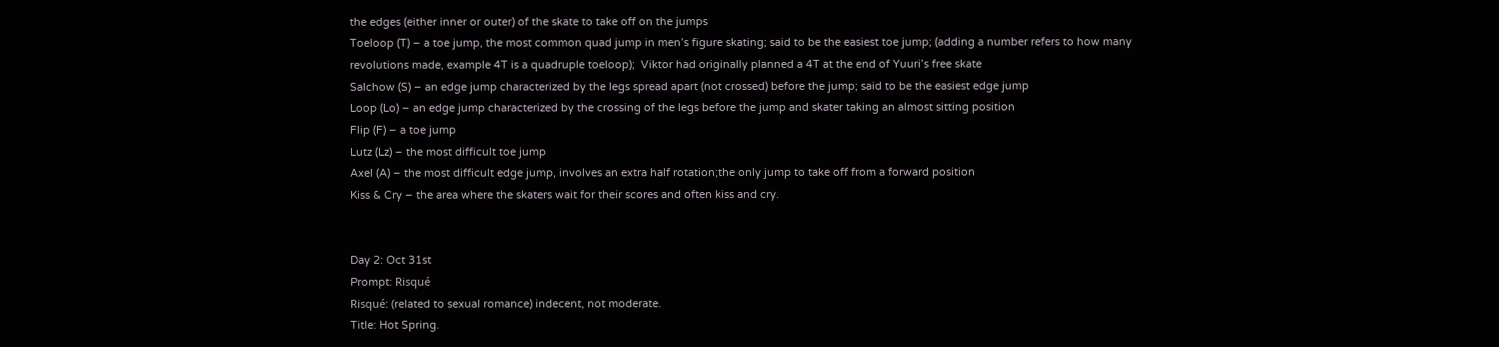the edges (either inner or outer) of the skate to take off on the jumps
Toeloop (T) – a toe jump, the most common quad jump in men’s figure skating; said to be the easiest toe jump; (adding a number refers to how many revolutions made, example 4T is a quadruple toeloop);  Viktor had originally planned a 4T at the end of Yuuri’s free skate
Salchow (S) – an edge jump characterized by the legs spread apart (not crossed) before the jump; said to be the easiest edge jump
Loop (Lo) – an edge jump characterized by the crossing of the legs before the jump and skater taking an almost sitting position
Flip (F) – a toe jump
Lutz (Lz) – the most difficult toe jump
Axel (A) – the most difficult edge jump, involves an extra half rotation;the only jump to take off from a forward position
Kiss & Cry – the area where the skaters wait for their scores and often kiss and cry.


Day 2: Oct 31st
Prompt: Risqué
Risqué: (related to sexual romance) indecent, not moderate.
Title: Hot Spring.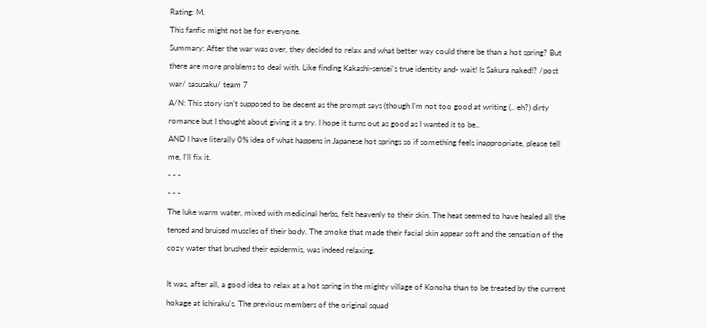Rating: M.
This fanfic might not be for everyone.
Summary: After the war was over, they decided to relax and what better way could there be than a hot spring? But there are more problems to deal with. Like finding Kakashi-sensei’s true identity and- wait! Is Sakura naked!? /post war/ sasusaku/ team 7
A/N: This story isn’t supposed to be decent as the prompt says (though I’m not too good at writing (.. eh?) dirty romance but I thought about giving it a try. I hope it turns out as good as I wanted it to be..
AND I have literally 0% idea of what happens in Japanese hot springs so if something feels inappropriate, please tell me, I’ll fix it.
- - -
- - -
The luke warm water, mixed with medicinal herbs, felt heavenly to their skin. The heat seemed to have healed all the tensed and bruised muscles of their body. The smoke that made their facial skin appear soft and the sensation of the cozy water that brushed their epidermis, was indeed relaxing.

It was, after all, a good idea to relax at a hot spring in the mighty village of Konoha than to be treated by the current hokage at Ichiraku’s. The previous members of the original squad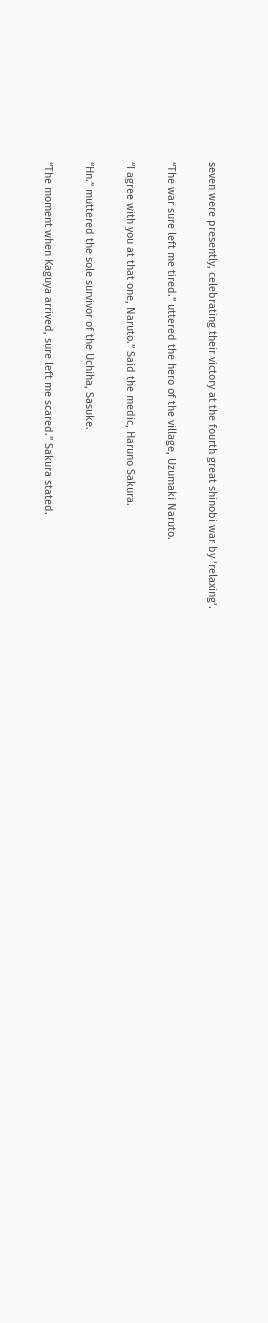seven were presently, celebrating their victory at the fourth great shinobi war by ‘relaxing’.

“The war sure left me tired.” uttered the hero of the village, Uzumaki Naruto.

“I agree with you at that one, Naruto.” Said the medic, Haruno Sakura.

“Hn.” muttered the sole survivor of the Uchiha, Sasuke.

“The moment when Kaguya arrived, sure left me scared.” Sakura stated.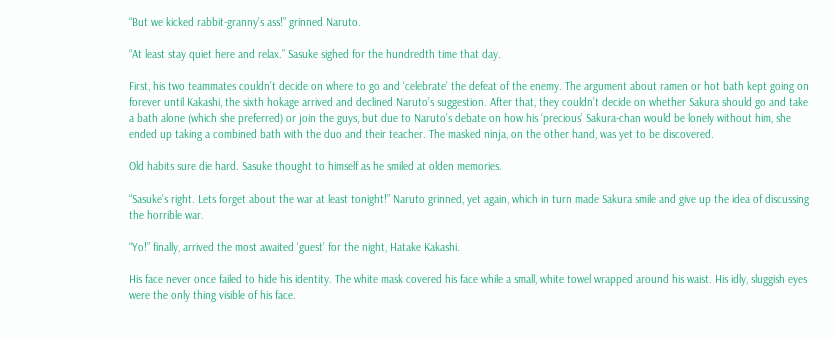“But we kicked rabbit-granny’s ass!” grinned Naruto.

“At least stay quiet here and relax.” Sasuke sighed for the hundredth time that day.

First, his two teammates couldn’t decide on where to go and ‘celebrate’ the defeat of the enemy. The argument about ramen or hot bath kept going on forever until Kakashi, the sixth hokage arrived and declined Naruto’s suggestion. After that, they couldn’t decide on whether Sakura should go and take a bath alone (which she preferred) or join the guys, but due to Naruto’s debate on how his ‘precious’ Sakura-chan would be lonely without him, she ended up taking a combined bath with the duo and their teacher. The masked ninja, on the other hand, was yet to be discovered.

Old habits sure die hard. Sasuke thought to himself as he smiled at olden memories.

“Sasuke’s right. Lets forget about the war at least tonight!” Naruto grinned, yet again, which in turn made Sakura smile and give up the idea of discussing the horrible war.

“Yo!” finally, arrived the most awaited 'guest’ for the night, Hatake Kakashi.

His face never once failed to hide his identity. The white mask covered his face while a small, white towel wrapped around his waist. His idly, sluggish eyes were the only thing visible of his face.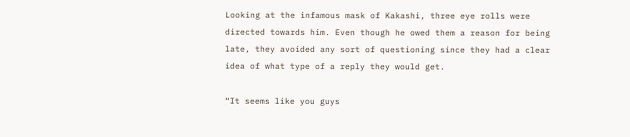Looking at the infamous mask of Kakashi, three eye rolls were directed towards him. Even though he owed them a reason for being late, they avoided any sort of questioning since they had a clear idea of what type of a reply they would get.

“It seems like you guys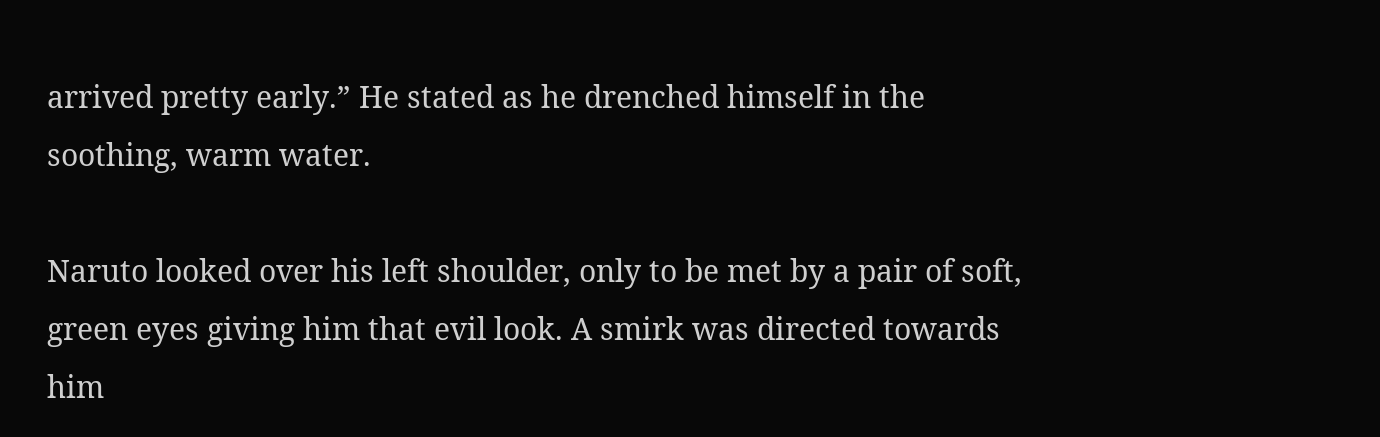arrived pretty early.” He stated as he drenched himself in the soothing, warm water.

Naruto looked over his left shoulder, only to be met by a pair of soft, green eyes giving him that evil look. A smirk was directed towards him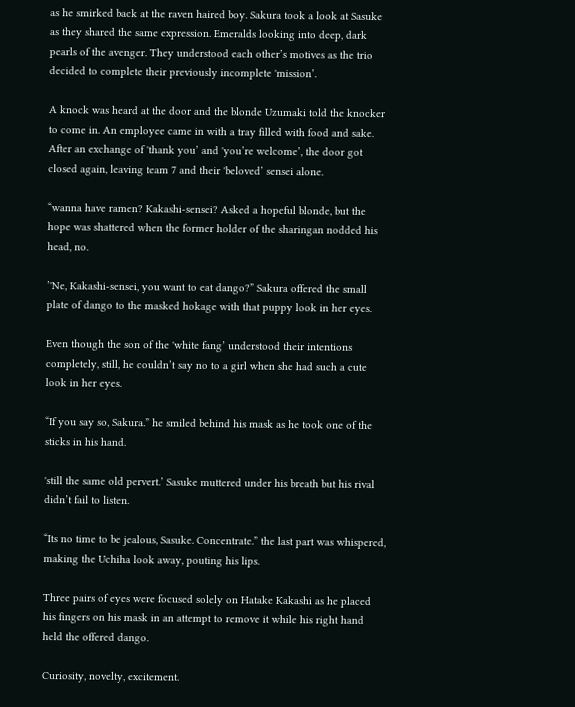as he smirked back at the raven haired boy. Sakura took a look at Sasuke as they shared the same expression. Emeralds looking into deep, dark pearls of the avenger. They understood each other’s motives as the trio decided to complete their previously incomplete 'mission’.

A knock was heard at the door and the blonde Uzumaki told the knocker to come in. An employee came in with a tray filled with food and sake. After an exchange of 'thank you’ and 'you’re welcome’, the door got closed again, leaving team 7 and their 'beloved’ sensei alone.

“wanna have ramen? Kakashi-sensei? Asked a hopeful blonde, but the hope was shattered when the former holder of the sharingan nodded his head, no.

’'Ne, Kakashi-sensei, you want to eat dango?” Sakura offered the small plate of dango to the masked hokage with that puppy look in her eyes.

Even though the son of the 'white fang’ understood their intentions completely, still, he couldn’t say no to a girl when she had such a cute look in her eyes.

“If you say so, Sakura.” he smiled behind his mask as he took one of the sticks in his hand.

'still the same old pervert.’ Sasuke muttered under his breath but his rival didn’t fail to listen.

“Its no time to be jealous, Sasuke. Concentrate.” the last part was whispered, making the Uchiha look away, pouting his lips.

Three pairs of eyes were focused solely on Hatake Kakashi as he placed his fingers on his mask in an attempt to remove it while his right hand held the offered dango.

Curiosity, novelty, excitement.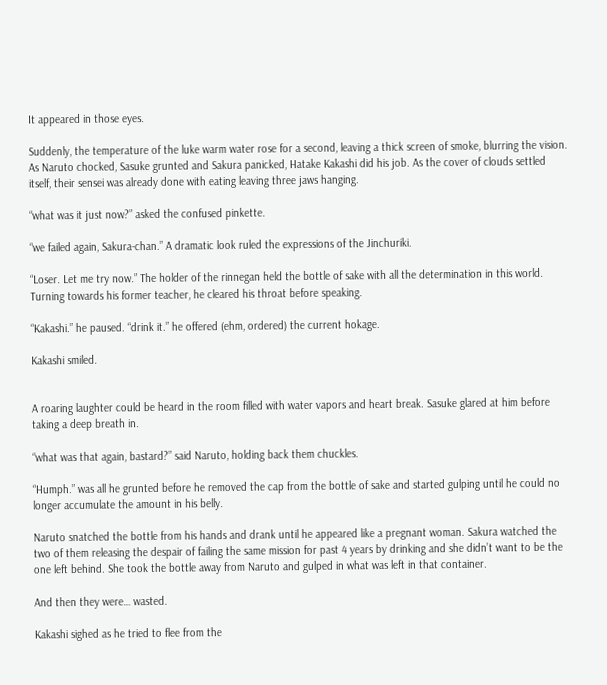It appeared in those eyes.

Suddenly, the temperature of the luke warm water rose for a second, leaving a thick screen of smoke, blurring the vision. As Naruto chocked, Sasuke grunted and Sakura panicked, Hatake Kakashi did his job. As the cover of clouds settled itself, their sensei was already done with eating leaving three jaws hanging.

“what was it just now?” asked the confused pinkette.

“we failed again, Sakura-chan.” A dramatic look ruled the expressions of the Jinchuriki.

“Loser. Let me try now.” The holder of the rinnegan held the bottle of sake with all the determination in this world. Turning towards his former teacher, he cleared his throat before speaking.

“Kakashi.” he paused. “drink it.” he offered (ehm, ordered) the current hokage.

Kakashi smiled.


A roaring laughter could be heard in the room filled with water vapors and heart break. Sasuke glared at him before taking a deep breath in.

“what was that again, bastard?” said Naruto, holding back them chuckles.

“Humph.” was all he grunted before he removed the cap from the bottle of sake and started gulping until he could no longer accumulate the amount in his belly.

Naruto snatched the bottle from his hands and drank until he appeared like a pregnant woman. Sakura watched the two of them releasing the despair of failing the same mission for past 4 years by drinking and she didn’t want to be the one left behind. She took the bottle away from Naruto and gulped in what was left in that container.

And then they were… wasted.

Kakashi sighed as he tried to flee from the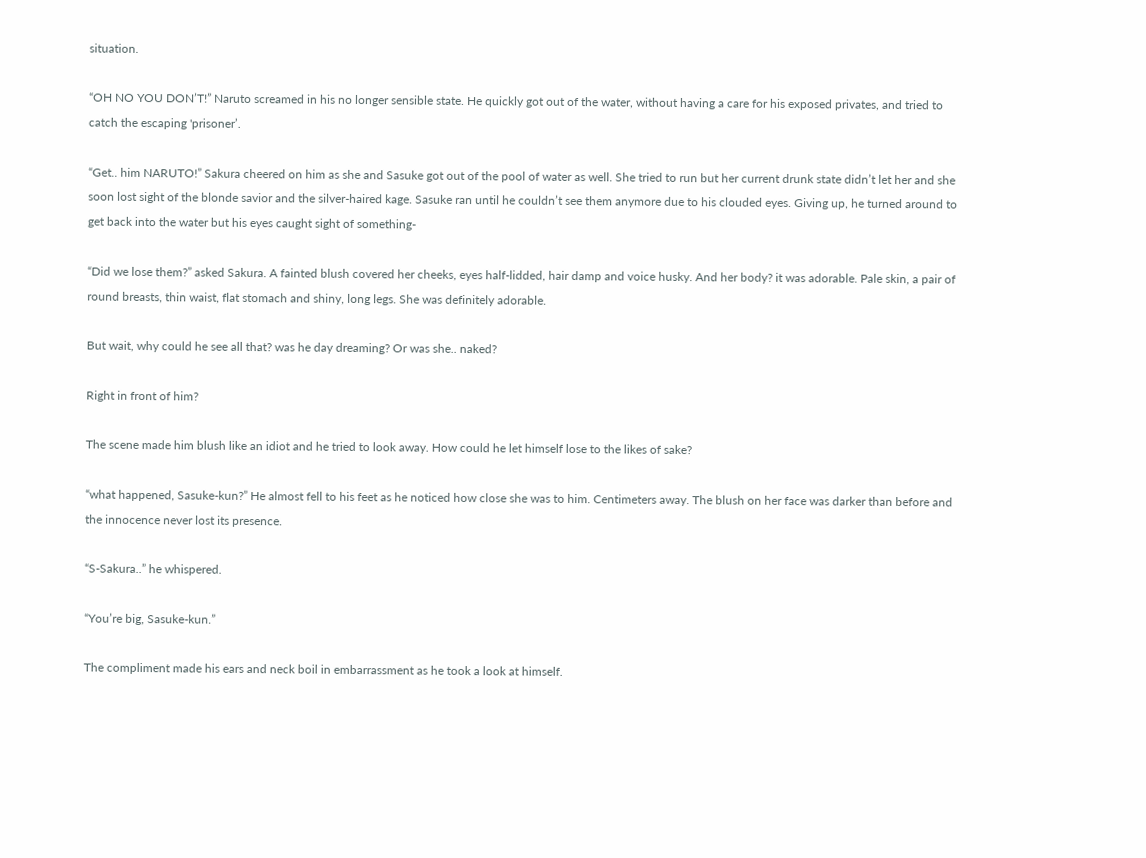situation.

“OH NO YOU DON’T!” Naruto screamed in his no longer sensible state. He quickly got out of the water, without having a care for his exposed privates, and tried to catch the escaping 'prisoner’.

“Get.. him NARUTO!” Sakura cheered on him as she and Sasuke got out of the pool of water as well. She tried to run but her current drunk state didn’t let her and she soon lost sight of the blonde savior and the silver-haired kage. Sasuke ran until he couldn’t see them anymore due to his clouded eyes. Giving up, he turned around to get back into the water but his eyes caught sight of something-

“Did we lose them?” asked Sakura. A fainted blush covered her cheeks, eyes half-lidded, hair damp and voice husky. And her body? it was adorable. Pale skin, a pair of round breasts, thin waist, flat stomach and shiny, long legs. She was definitely adorable.

But wait, why could he see all that? was he day dreaming? Or was she.. naked?

Right in front of him?

The scene made him blush like an idiot and he tried to look away. How could he let himself lose to the likes of sake?

“what happened, Sasuke-kun?” He almost fell to his feet as he noticed how close she was to him. Centimeters away. The blush on her face was darker than before and the innocence never lost its presence.

“S-Sakura..” he whispered.

“You’re big, Sasuke-kun.”

The compliment made his ears and neck boil in embarrassment as he took a look at himself.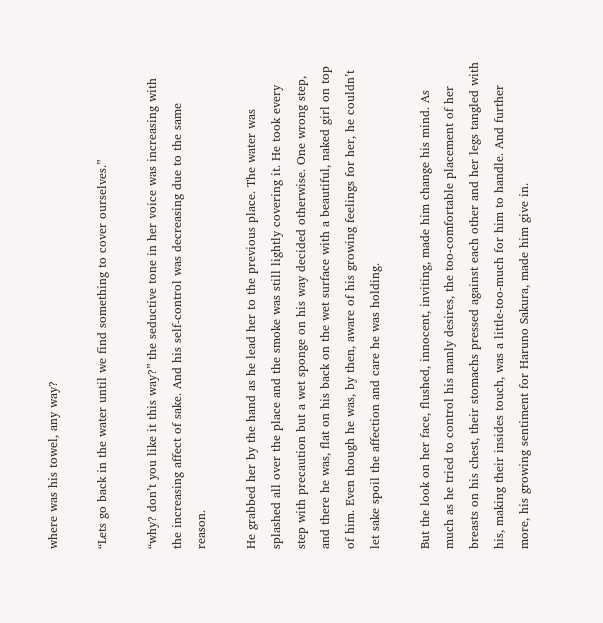where was his towel, any way?

“Lets go back in the water until we find something to cover ourselves.”

“why? don’t you like it this way?” the seductive tone in her voice was increasing with the increasing affect of sake. And his self-control was decreasing due to the same reason.

He grabbed her by the hand as he lead her to the previous place. The water was splashed all over the place and the smoke was still lightly covering it. He took every step with precaution but a wet sponge on his way decided otherwise. One wrong step, and there he was, flat on his back on the wet surface with a beautiful, naked girl on top of him. Even though he was, by then, aware of his growing feelings for her, he couldn’t let sake spoil the affection and care he was holding.

But the look on her face, flushed, innocent, inviting, made him change his mind. As much as he tried to control his manly desires, the too-comfortable placement of her breasts on his chest, their stomachs pressed against each other and her legs tangled with his, making their insides touch, was a little-too-much for him to handle. And further more, his growing sentiment for Haruno Sakura, made him give in.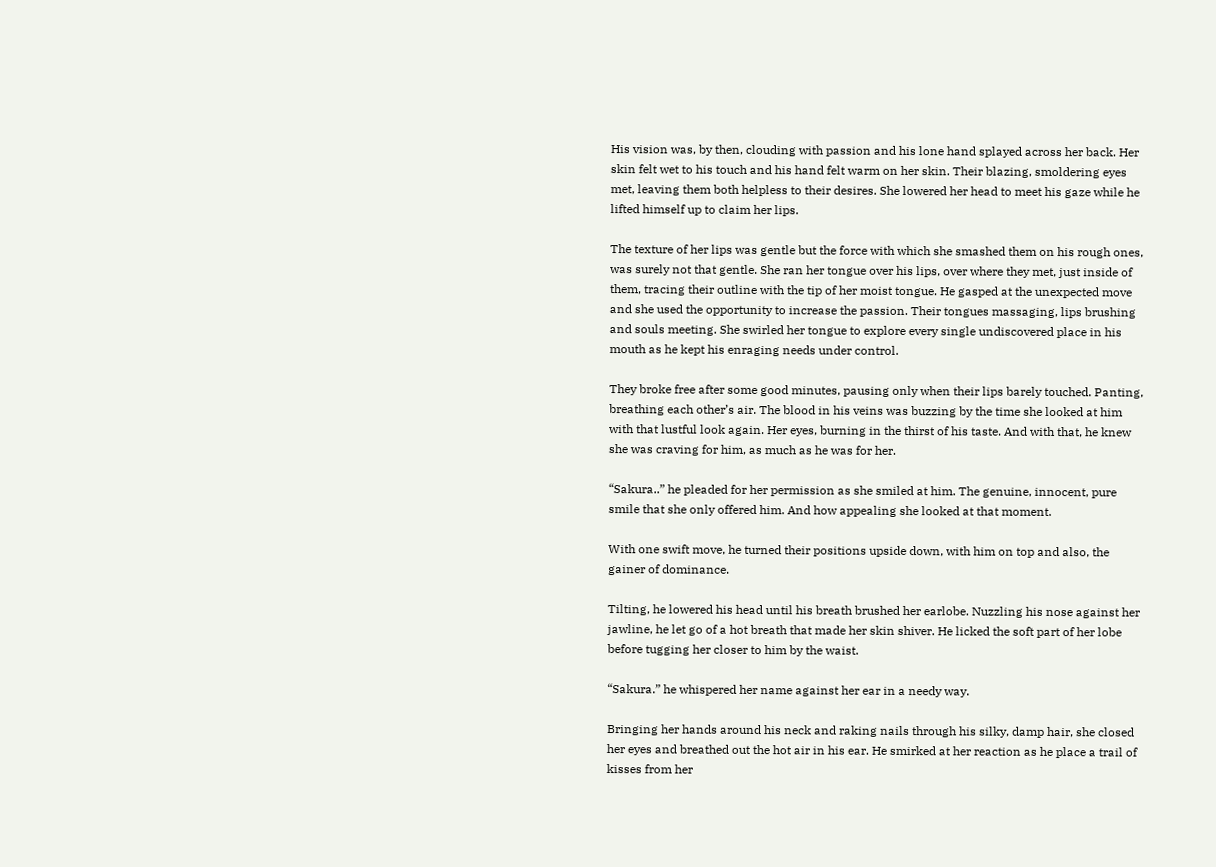His vision was, by then, clouding with passion and his lone hand splayed across her back. Her skin felt wet to his touch and his hand felt warm on her skin. Their blazing, smoldering eyes met, leaving them both helpless to their desires. She lowered her head to meet his gaze while he lifted himself up to claim her lips.

The texture of her lips was gentle but the force with which she smashed them on his rough ones, was surely not that gentle. She ran her tongue over his lips, over where they met, just inside of them, tracing their outline with the tip of her moist tongue. He gasped at the unexpected move and she used the opportunity to increase the passion. Their tongues massaging, lips brushing and souls meeting. She swirled her tongue to explore every single undiscovered place in his mouth as he kept his enraging needs under control.

They broke free after some good minutes, pausing only when their lips barely touched. Panting, breathing each other’s air. The blood in his veins was buzzing by the time she looked at him with that lustful look again. Her eyes, burning in the thirst of his taste. And with that, he knew she was craving for him, as much as he was for her.

“Sakura..” he pleaded for her permission as she smiled at him. The genuine, innocent, pure smile that she only offered him. And how appealing she looked at that moment.

With one swift move, he turned their positions upside down, with him on top and also, the gainer of dominance.

Tilting, he lowered his head until his breath brushed her earlobe. Nuzzling his nose against her jawline, he let go of a hot breath that made her skin shiver. He licked the soft part of her lobe before tugging her closer to him by the waist.

“Sakura.” he whispered her name against her ear in a needy way.

Bringing her hands around his neck and raking nails through his silky, damp hair, she closed her eyes and breathed out the hot air in his ear. He smirked at her reaction as he place a trail of kisses from her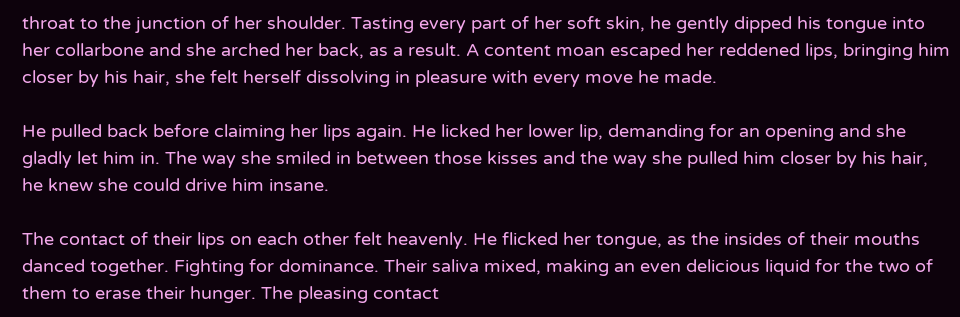throat to the junction of her shoulder. Tasting every part of her soft skin, he gently dipped his tongue into her collarbone and she arched her back, as a result. A content moan escaped her reddened lips, bringing him closer by his hair, she felt herself dissolving in pleasure with every move he made.

He pulled back before claiming her lips again. He licked her lower lip, demanding for an opening and she gladly let him in. The way she smiled in between those kisses and the way she pulled him closer by his hair, he knew she could drive him insane.

The contact of their lips on each other felt heavenly. He flicked her tongue, as the insides of their mouths danced together. Fighting for dominance. Their saliva mixed, making an even delicious liquid for the two of them to erase their hunger. The pleasing contact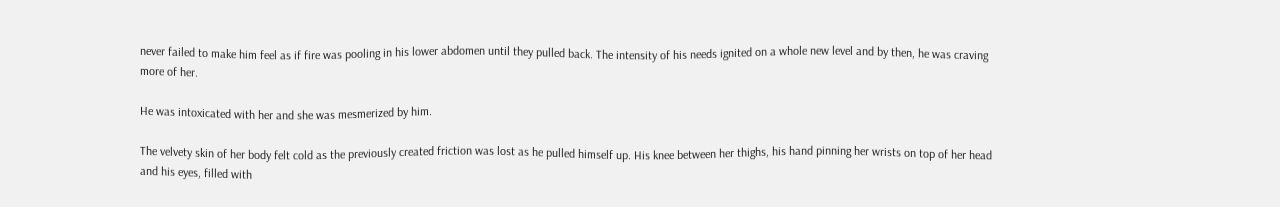never failed to make him feel as if fire was pooling in his lower abdomen until they pulled back. The intensity of his needs ignited on a whole new level and by then, he was craving more of her.

He was intoxicated with her and she was mesmerized by him.

The velvety skin of her body felt cold as the previously created friction was lost as he pulled himself up. His knee between her thighs, his hand pinning her wrists on top of her head and his eyes, filled with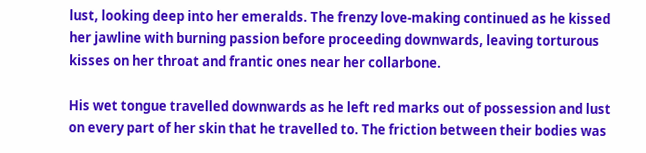lust, looking deep into her emeralds. The frenzy love-making continued as he kissed her jawline with burning passion before proceeding downwards, leaving torturous kisses on her throat and frantic ones near her collarbone.

His wet tongue travelled downwards as he left red marks out of possession and lust on every part of her skin that he travelled to. The friction between their bodies was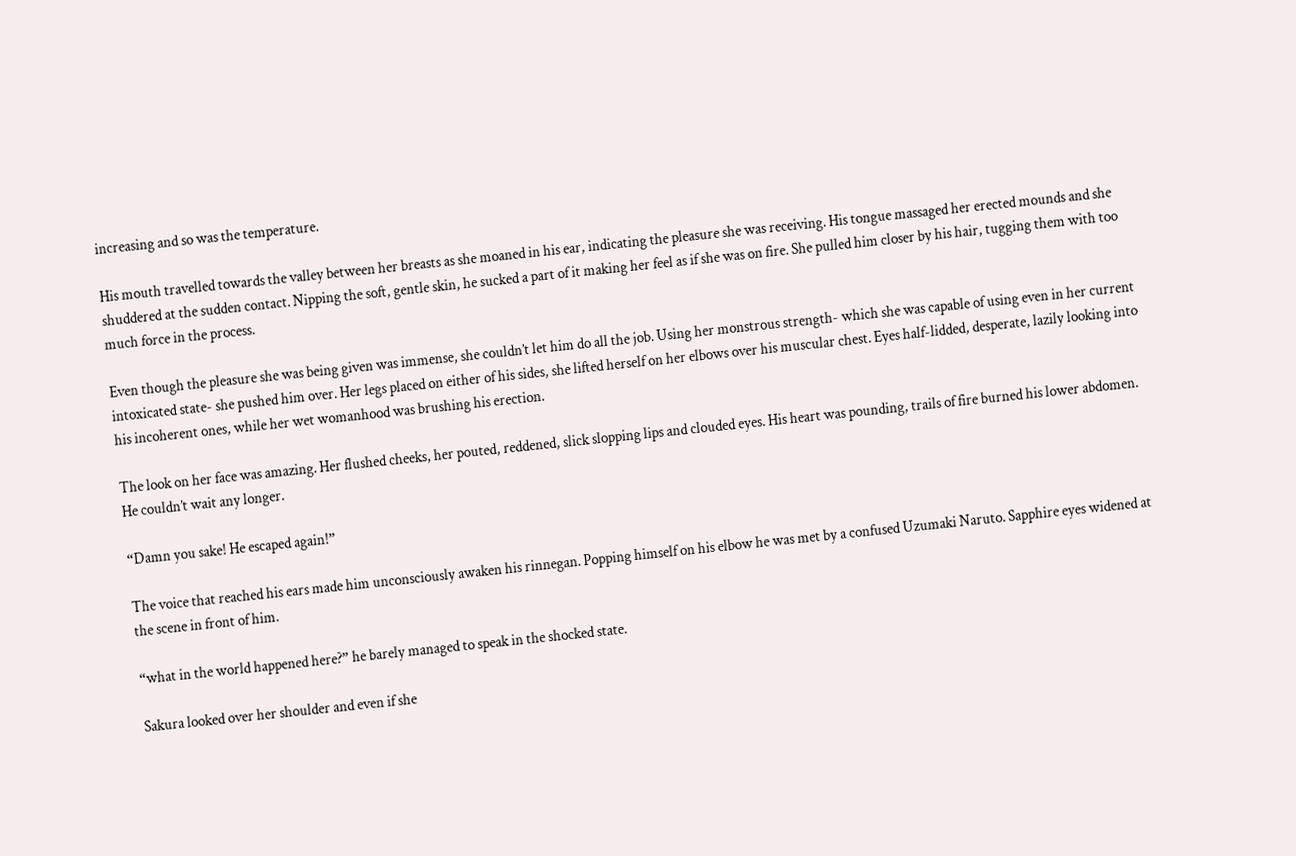increasing and so was the temperature.

His mouth travelled towards the valley between her breasts as she moaned in his ear, indicating the pleasure she was receiving. His tongue massaged her erected mounds and she shuddered at the sudden contact. Nipping the soft, gentle skin, he sucked a part of it making her feel as if she was on fire. She pulled him closer by his hair, tugging them with too much force in the process.

Even though the pleasure she was being given was immense, she couldn’t let him do all the job. Using her monstrous strength- which she was capable of using even in her current intoxicated state- she pushed him over. Her legs placed on either of his sides, she lifted herself on her elbows over his muscular chest. Eyes half-lidded, desperate, lazily looking into his incoherent ones, while her wet womanhood was brushing his erection.

The look on her face was amazing. Her flushed cheeks, her pouted, reddened, slick slopping lips and clouded eyes. His heart was pounding, trails of fire burned his lower abdomen. He couldn’t wait any longer.

“Damn you sake! He escaped again!”

The voice that reached his ears made him unconsciously awaken his rinnegan. Popping himself on his elbow he was met by a confused Uzumaki Naruto. Sapphire eyes widened at the scene in front of him.

“what in the world happened here?” he barely managed to speak in the shocked state.

Sakura looked over her shoulder and even if she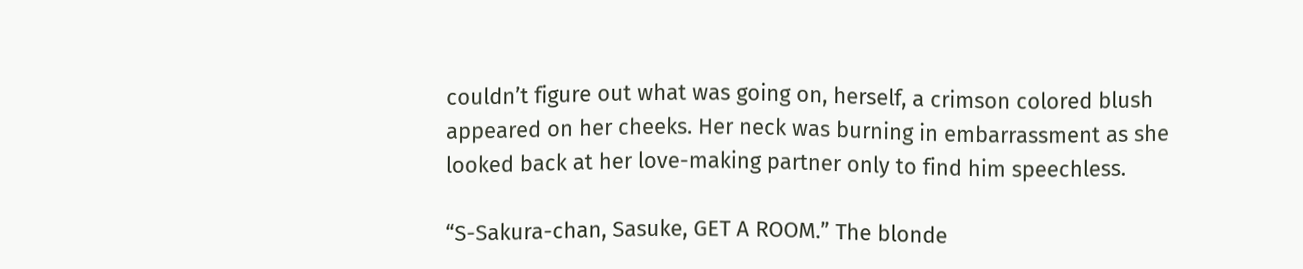couldn’t figure out what was going on, herself, a crimson colored blush appeared on her cheeks. Her neck was burning in embarrassment as she looked back at her love-making partner only to find him speechless.

“S-Sakura-chan, Sasuke, GET A ROOM.” The blonde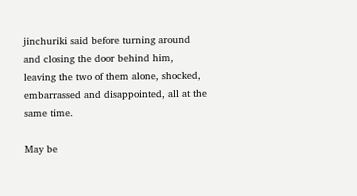jinchuriki said before turning around and closing the door behind him, leaving the two of them alone, shocked, embarrassed and disappointed, all at the same time.

May be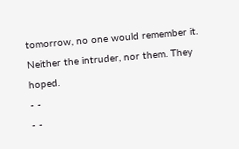tomorrow, no one would remember it. Neither the intruder, nor them. They hoped.
- -
- -